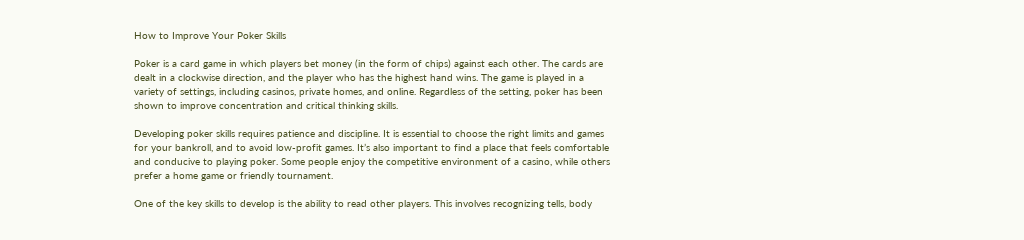How to Improve Your Poker Skills

Poker is a card game in which players bet money (in the form of chips) against each other. The cards are dealt in a clockwise direction, and the player who has the highest hand wins. The game is played in a variety of settings, including casinos, private homes, and online. Regardless of the setting, poker has been shown to improve concentration and critical thinking skills.

Developing poker skills requires patience and discipline. It is essential to choose the right limits and games for your bankroll, and to avoid low-profit games. It’s also important to find a place that feels comfortable and conducive to playing poker. Some people enjoy the competitive environment of a casino, while others prefer a home game or friendly tournament.

One of the key skills to develop is the ability to read other players. This involves recognizing tells, body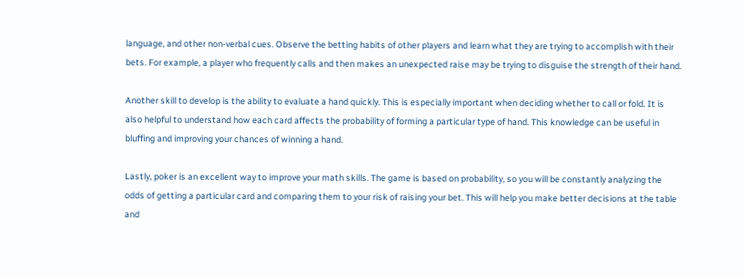language, and other non-verbal cues. Observe the betting habits of other players and learn what they are trying to accomplish with their bets. For example, a player who frequently calls and then makes an unexpected raise may be trying to disguise the strength of their hand.

Another skill to develop is the ability to evaluate a hand quickly. This is especially important when deciding whether to call or fold. It is also helpful to understand how each card affects the probability of forming a particular type of hand. This knowledge can be useful in bluffing and improving your chances of winning a hand.

Lastly, poker is an excellent way to improve your math skills. The game is based on probability, so you will be constantly analyzing the odds of getting a particular card and comparing them to your risk of raising your bet. This will help you make better decisions at the table and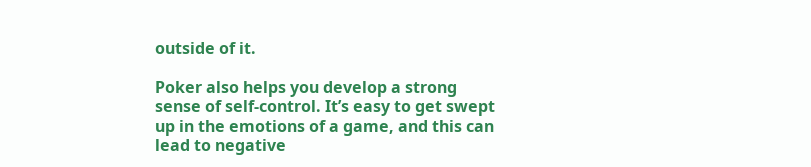outside of it.

Poker also helps you develop a strong sense of self-control. It’s easy to get swept up in the emotions of a game, and this can lead to negative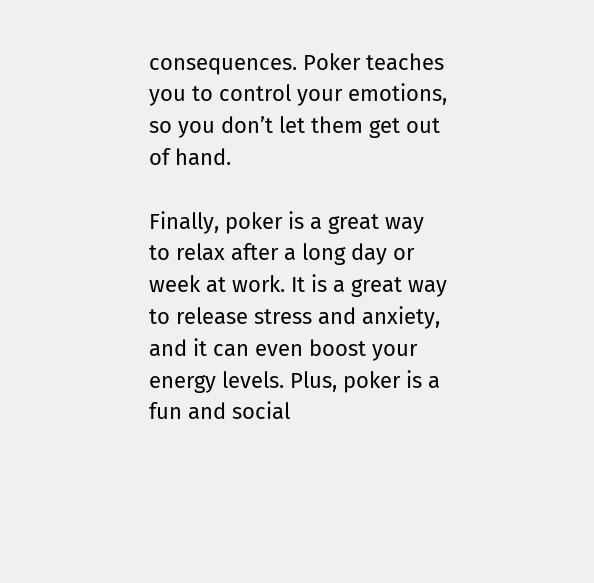consequences. Poker teaches you to control your emotions, so you don’t let them get out of hand.

Finally, poker is a great way to relax after a long day or week at work. It is a great way to release stress and anxiety, and it can even boost your energy levels. Plus, poker is a fun and social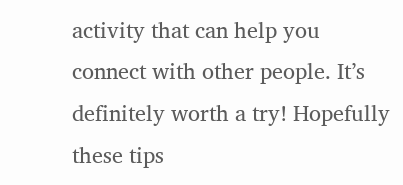activity that can help you connect with other people. It’s definitely worth a try! Hopefully these tips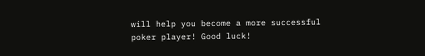will help you become a more successful poker player! Good luck!